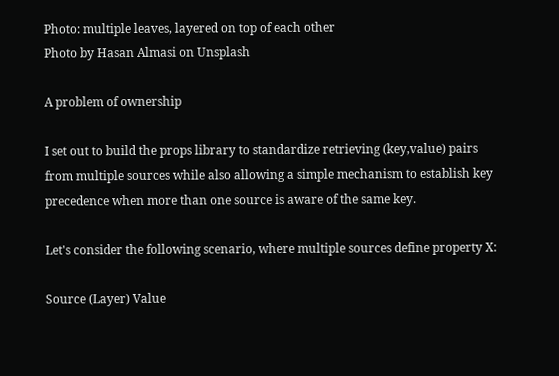Photo: multiple leaves, layered on top of each other
Photo by Hasan Almasi on Unsplash

A problem of ownership

I set out to build the props library to standardize retrieving (key,value) pairs from multiple sources while also allowing a simple mechanism to establish key precedence when more than one source is aware of the same key.

Let's consider the following scenario, where multiple sources define property X:

Source (Layer) Value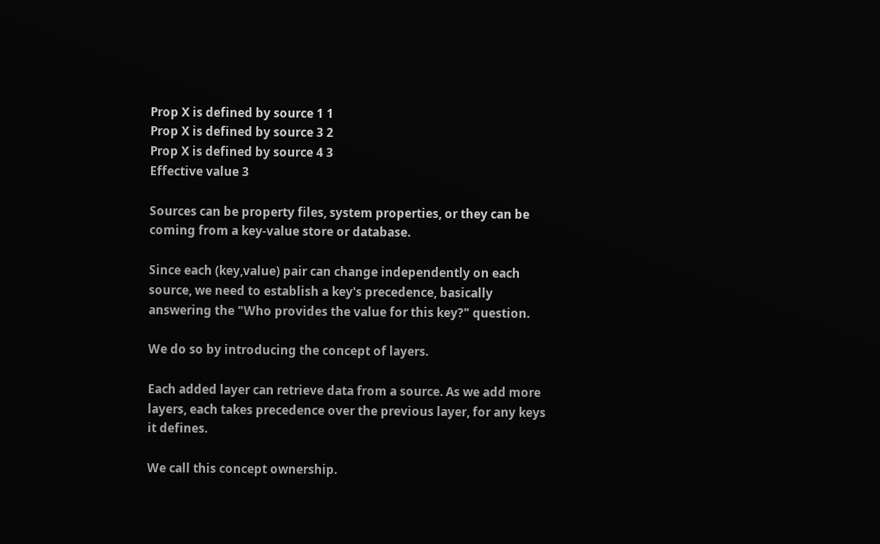Prop X is defined by source 1 1
Prop X is defined by source 3 2
Prop X is defined by source 4 3
Effective value 3

Sources can be property files, system properties, or they can be coming from a key-value store or database.

Since each (key,value) pair can change independently on each source, we need to establish a key's precedence, basically answering the "Who provides the value for this key?" question.

We do so by introducing the concept of layers.

Each added layer can retrieve data from a source. As we add more layers, each takes precedence over the previous layer, for any keys it defines.

We call this concept ownership.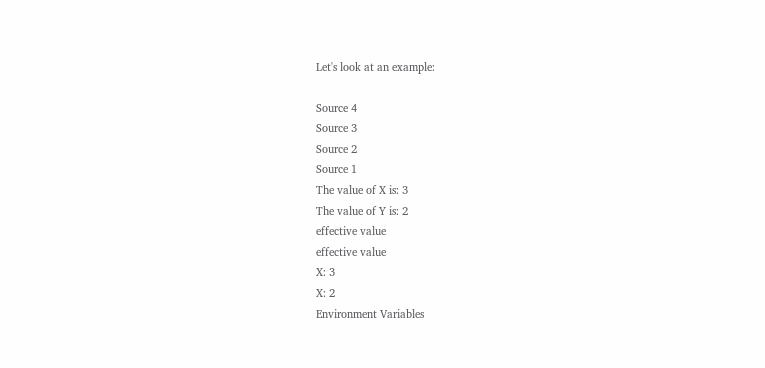Let's look at an example:

Source 4
Source 3
Source 2
Source 1
The value of X is: 3
The value of Y is: 2
effective value
effective value
X: 3
X: 2
Environment Variables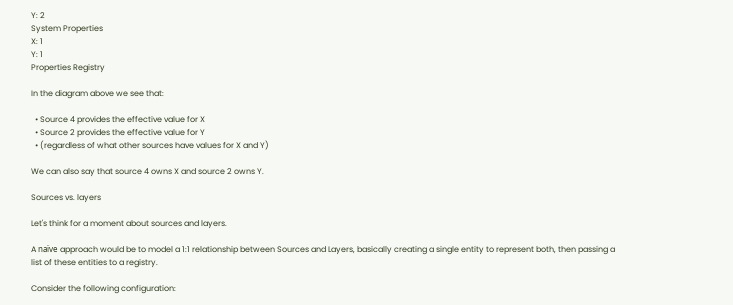Y: 2
System Properties
X: 1
Y: 1
Properties Registry

In the diagram above we see that:

  • Source 4 provides the effective value for X
  • Source 2 provides the effective value for Y
  • (regardless of what other sources have values for X and Y)

We can also say that source 4 owns X and source 2 owns Y.

Sources vs. layers

Let's think for a moment about sources and layers.

A naïve approach would be to model a 1:1 relationship between Sources and Layers, basically creating a single entity to represent both, then passing a list of these entities to a registry.

Consider the following configuration: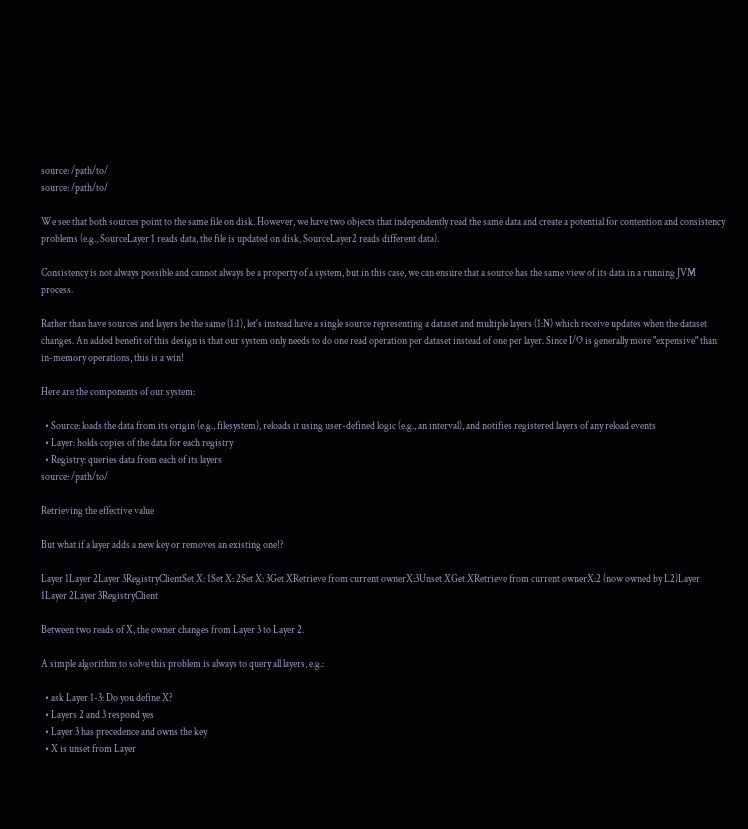source: /path/to/
source: /path/to/

We see that both sources point to the same file on disk. However, we have two objects that independently read the same data and create a potential for contention and consistency problems (e.g., SourceLayer 1 reads data, the file is updated on disk, SourceLayer2 reads different data).

Consistency is not always possible and cannot always be a property of a system, but in this case, we can ensure that a source has the same view of its data in a running JVM process.

Rather than have sources and layers be the same (1:1), let's instead have a single source representing a dataset and multiple layers (1:N) which receive updates when the dataset changes. An added benefit of this design is that our system only needs to do one read operation per dataset instead of one per layer. Since I/O is generally more "expensive" than in-memory operations, this is a win!

Here are the components of our system:

  • Source: loads the data from its origin (e.g., filesystem), reloads it using user-defined logic (e.g., an interval), and notifies registered layers of any reload events
  • Layer: holds copies of the data for each registry
  • Registry: queries data from each of its layers
source: /path/to/

Retrieving the effective value

But what if a layer adds a new key or removes an existing one!?

Layer 1Layer 2Layer 3RegistryClientSet X: 1Set X: 2Set X: 3Get XRetrieve from current ownerX:3Unset XGet XRetrieve from current ownerX:2 (now owned by L2)Layer 1Layer 2Layer 3RegistryClient

Between two reads of X, the owner changes from Layer 3 to Layer 2.

A simple algorithm to solve this problem is always to query all layers, e.g.:

  • ask Layer 1-3: Do you define X?
  • Layers 2 and 3 respond yes
  • Layer 3 has precedence and owns the key
  • X is unset from Layer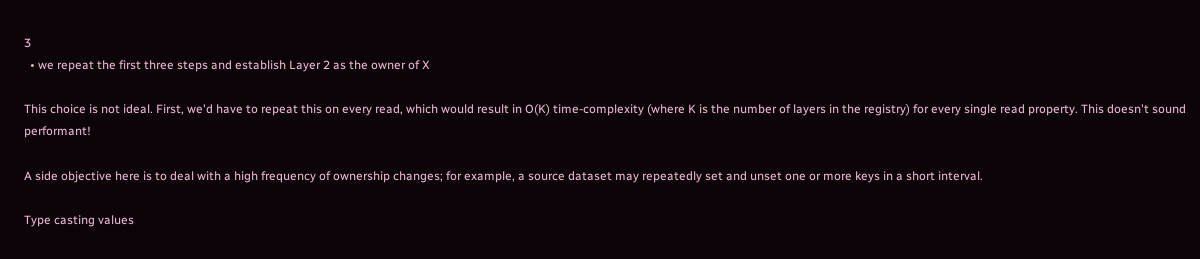3
  • we repeat the first three steps and establish Layer 2 as the owner of X

This choice is not ideal. First, we'd have to repeat this on every read, which would result in O(K) time-complexity (where K is the number of layers in the registry) for every single read property. This doesn't sound performant!

A side objective here is to deal with a high frequency of ownership changes; for example, a source dataset may repeatedly set and unset one or more keys in a short interval.

Type casting values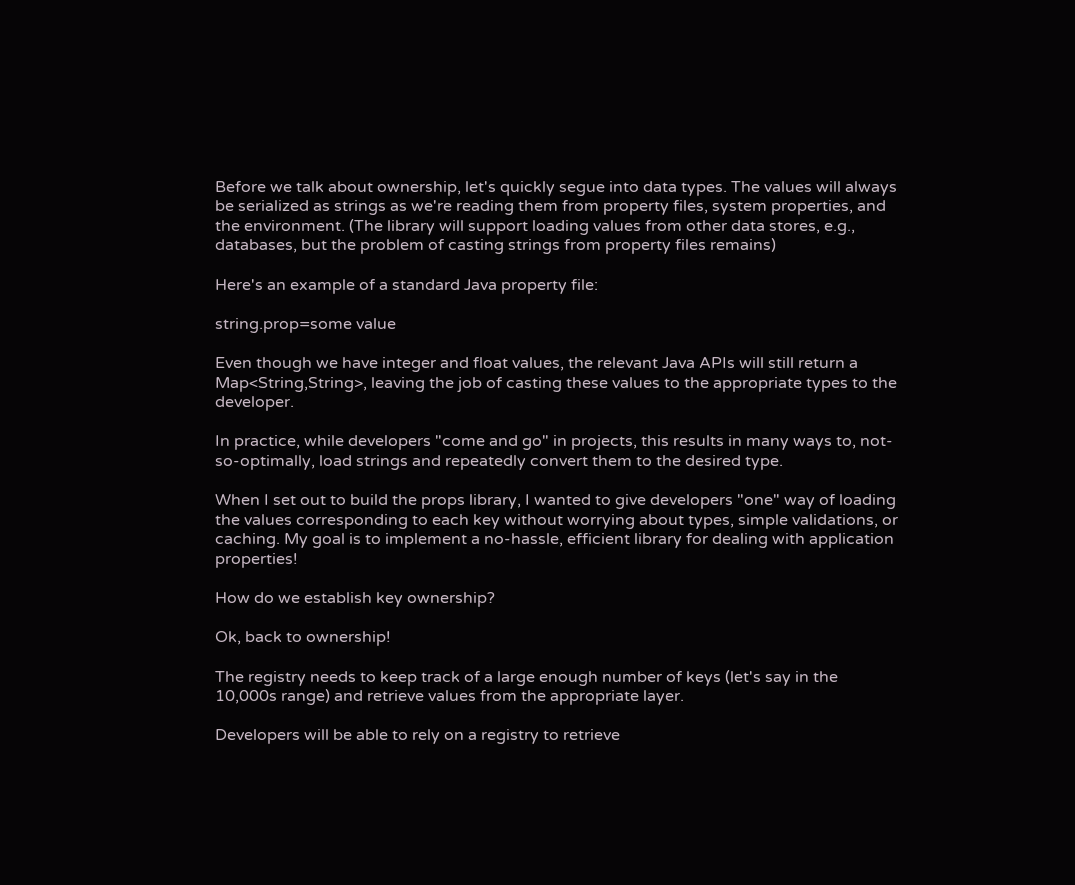Before we talk about ownership, let's quickly segue into data types. The values will always be serialized as strings as we're reading them from property files, system properties, and the environment. (The library will support loading values from other data stores, e.g., databases, but the problem of casting strings from property files remains)

Here's an example of a standard Java property file:

string.prop=some value

Even though we have integer and float values, the relevant Java APIs will still return a Map<String,String>, leaving the job of casting these values to the appropriate types to the developer.

In practice, while developers "come and go" in projects, this results in many ways to, not-so-optimally, load strings and repeatedly convert them to the desired type.

When I set out to build the props library, I wanted to give developers "one" way of loading the values corresponding to each key without worrying about types, simple validations, or caching. My goal is to implement a no-hassle, efficient library for dealing with application properties!

How do we establish key ownership?

Ok, back to ownership!

The registry needs to keep track of a large enough number of keys (let's say in the 10,000s range) and retrieve values from the appropriate layer.

Developers will be able to rely on a registry to retrieve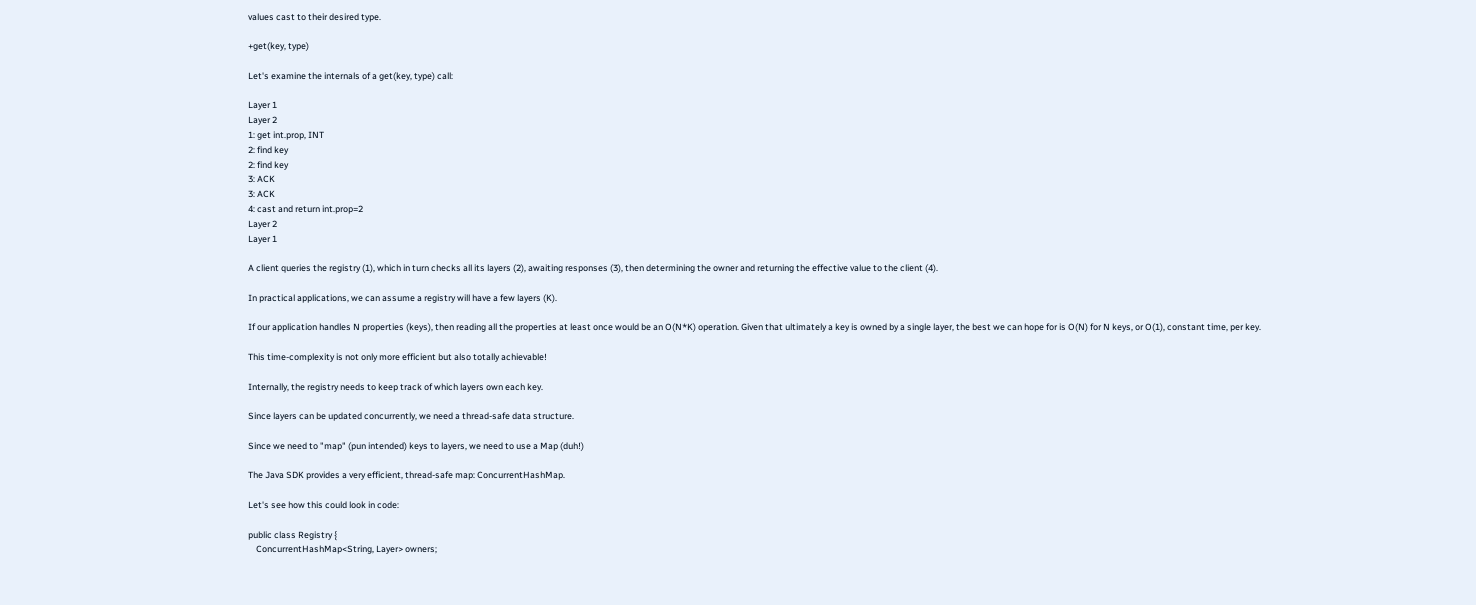values cast to their desired type.

+get(key, type)

Let's examine the internals of a get(key, type) call:

Layer 1
Layer 2
1: get int.prop, INT
2: find key
2: find key
3: ACK
3: ACK
4: cast and return int.prop=2
Layer 2
Layer 1

A client queries the registry (1), which in turn checks all its layers (2), awaiting responses (3), then determining the owner and returning the effective value to the client (4).

In practical applications, we can assume a registry will have a few layers (K).

If our application handles N properties (keys), then reading all the properties at least once would be an O(N*K) operation. Given that ultimately a key is owned by a single layer, the best we can hope for is O(N) for N keys, or O(1), constant time, per key.

This time-complexity is not only more efficient but also totally achievable!

Internally, the registry needs to keep track of which layers own each key.

Since layers can be updated concurrently, we need a thread-safe data structure.

Since we need to "map" (pun intended) keys to layers, we need to use a Map (duh!)

The Java SDK provides a very efficient, thread-safe map: ConcurrentHashMap.

Let's see how this could look in code:

public class Registry {
    ConcurrentHashMap<String, Layer> owners;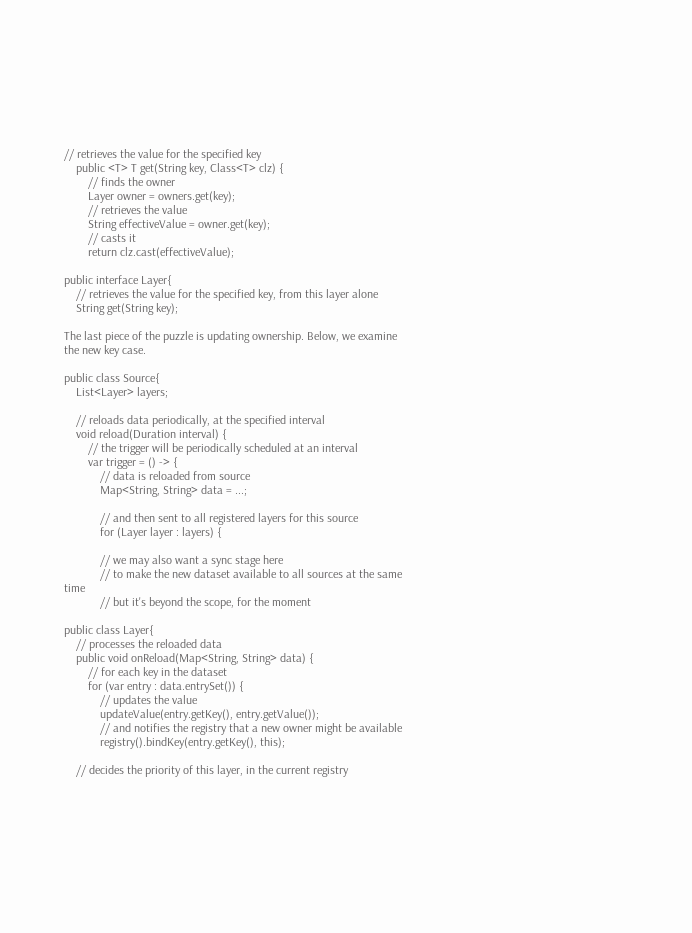// retrieves the value for the specified key
    public <T> T get(String key, Class<T> clz) {
        // finds the owner
        Layer owner = owners.get(key);
        // retrieves the value
        String effectiveValue = owner.get(key);
        // casts it
        return clz.cast(effectiveValue);

public interface Layer{
    // retrieves the value for the specified key, from this layer alone
    String get(String key);

The last piece of the puzzle is updating ownership. Below, we examine the new key case.

public class Source{
    List<Layer> layers;

    // reloads data periodically, at the specified interval
    void reload(Duration interval) {
        // the trigger will be periodically scheduled at an interval
        var trigger = () -> {
            // data is reloaded from source
            Map<String, String> data = ...;

            // and then sent to all registered layers for this source
            for (Layer layer : layers) {

            // we may also want a sync stage here
            // to make the new dataset available to all sources at the same time
            // but it's beyond the scope, for the moment

public class Layer{
    // processes the reloaded data
    public void onReload(Map<String, String> data) {
        // for each key in the dataset
        for (var entry : data.entrySet()) {
            // updates the value
            updateValue(entry.getKey(), entry.getValue());
            // and notifies the registry that a new owner might be available
            registry().bindKey(entry.getKey(), this);

    // decides the priority of this layer, in the current registry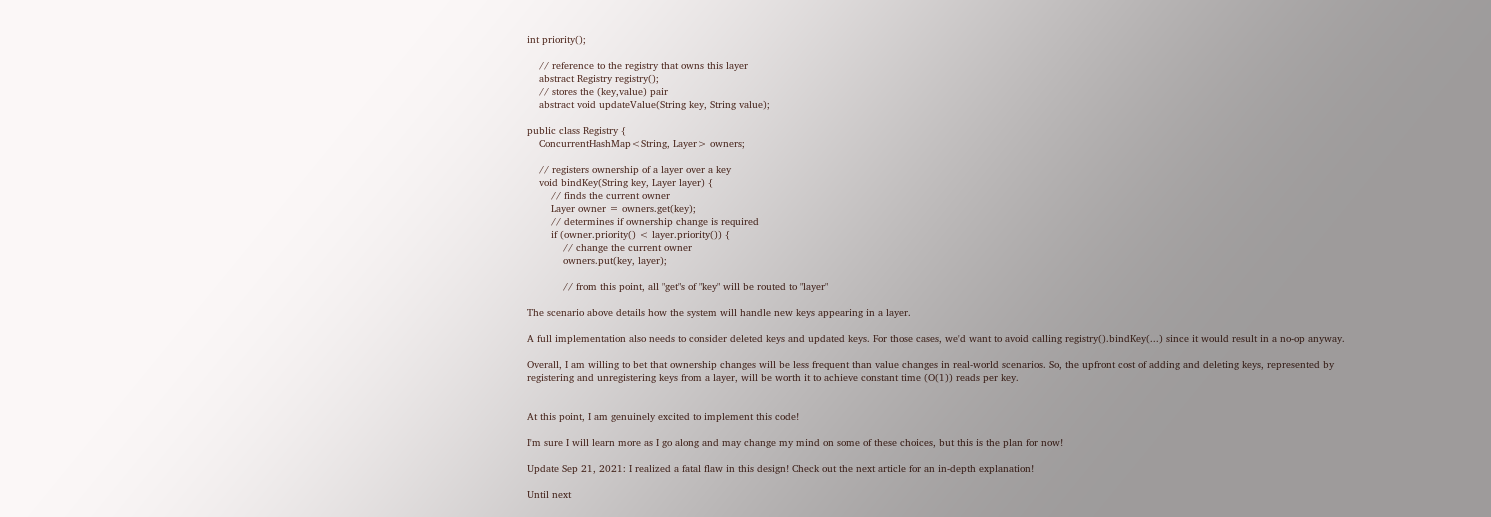int priority();

    // reference to the registry that owns this layer
    abstract Registry registry();
    // stores the (key,value) pair
    abstract void updateValue(String key, String value);

public class Registry {
    ConcurrentHashMap<String, Layer> owners;

    // registers ownership of a layer over a key
    void bindKey(String key, Layer layer) {
        // finds the current owner
        Layer owner = owners.get(key);
        // determines if ownership change is required
        if (owner.priority() < layer.priority()) {
            // change the current owner
            owners.put(key, layer);

            // from this point, all "get"s of "key" will be routed to "layer"

The scenario above details how the system will handle new keys appearing in a layer.

A full implementation also needs to consider deleted keys and updated keys. For those cases, we'd want to avoid calling registry().bindKey(...) since it would result in a no-op anyway.

Overall, I am willing to bet that ownership changes will be less frequent than value changes in real-world scenarios. So, the upfront cost of adding and deleting keys, represented by registering and unregistering keys from a layer, will be worth it to achieve constant time (O(1)) reads per key.


At this point, I am genuinely excited to implement this code!

I'm sure I will learn more as I go along and may change my mind on some of these choices, but this is the plan for now!

Update Sep 21, 2021: I realized a fatal flaw in this design! Check out the next article for an in-depth explanation!

Until next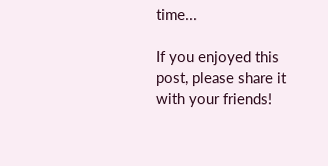time...

If you enjoyed this post, please share it with your friends!